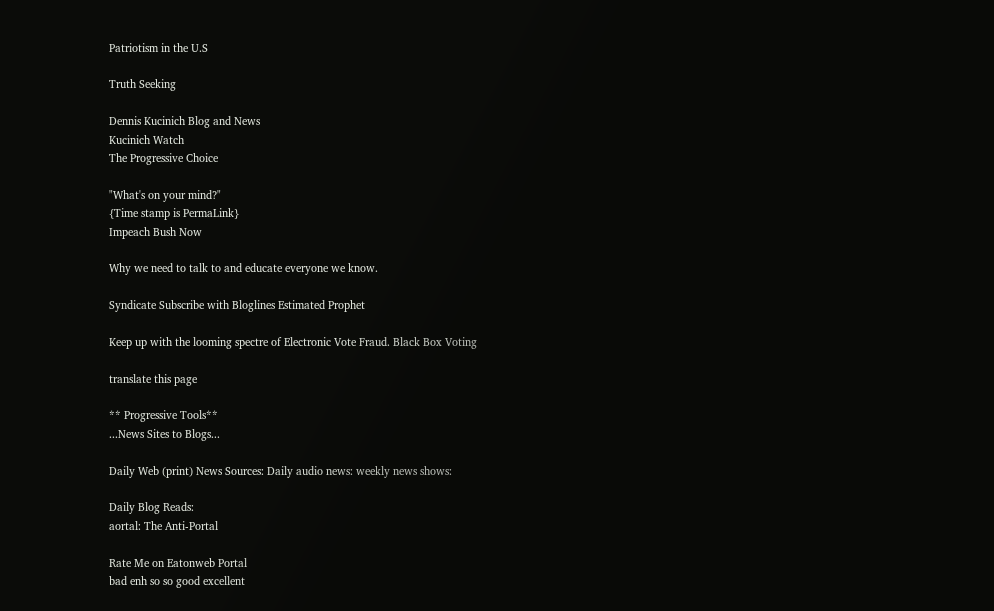Patriotism in the U.S

Truth Seeking

Dennis Kucinich Blog and News
Kucinich Watch
The Progressive Choice

"What's on your mind?"
{Time stamp is PermaLink}
Impeach Bush Now

Why we need to talk to and educate everyone we know.

Syndicate Subscribe with Bloglines Estimated Prophet

Keep up with the looming spectre of Electronic Vote Fraud. Black Box Voting

translate this page

** Progressive Tools**
...News Sites to Blogs...

Daily Web (print) News Sources: Daily audio news: weekly news shows:

Daily Blog Reads:
aortal: The Anti-Portal

Rate Me on Eatonweb Portal
bad enh so so good excellent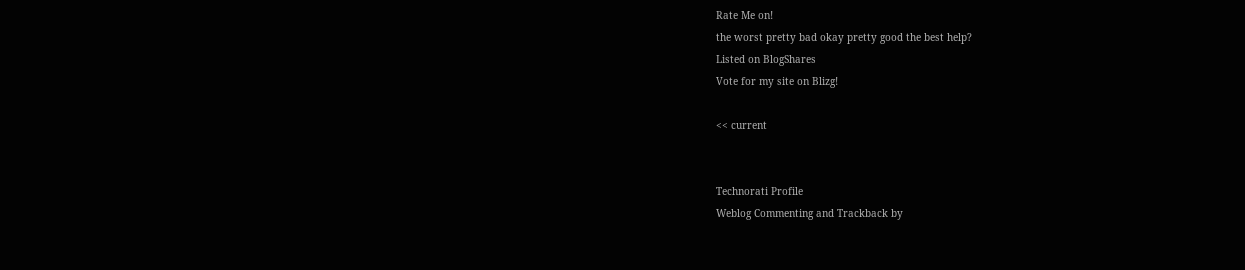Rate Me on!
the worst pretty bad okay pretty good the best help?
Listed on BlogShares
Vote for my site on Blizg!

<< current


Technorati Profile
Weblog Commenting and Trackback by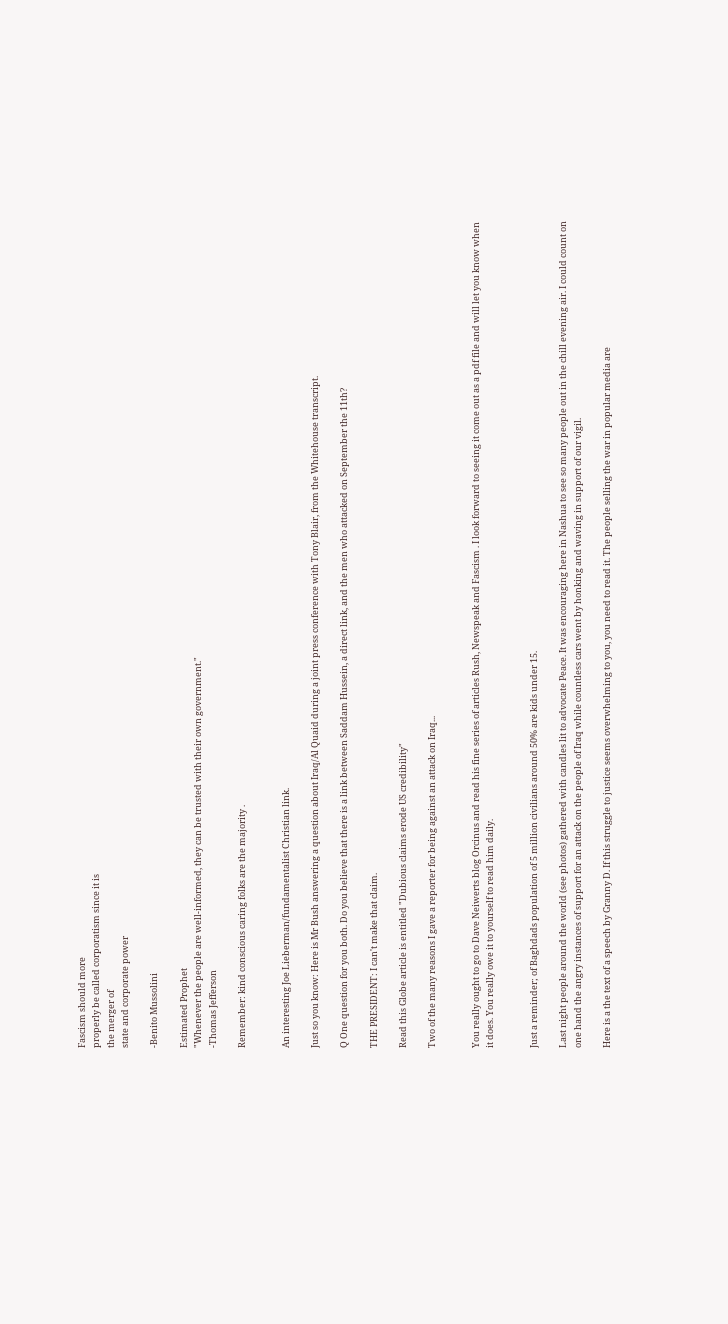Fascism should more
properly be called corporatism since it is
the merger of
state and corporate power

-Benito Mussolini

Estimated Prophet
"Whenever the people are well-informed, they can be trusted with their own government."
-Thomas Jefferson

Remember: kind conscious caring folks are the majority .


An interesting Joe Lieberman/fundamentalist Christian link.

Just so you know: Here is Mr Bush answering a question about Iraq/Al Quaid during a joint press conference with Tony Blair, from the Whitehouse transcript.

Q One question for you both. Do you believe that there is a link between Saddam Hussein, a direct link, and the men who attacked on September the 11th?

THE PRESIDENT: I can't make that claim.

Read this Globe article is entitled "Dubious claims erode US credibility"

Two of the many reasons I gave a reporter for being against an attack on Iraq...


You really ought to go to Dave Neiwerts blog Orcinus and read his fine series of articles Rush, Newspeak and Fascism . I look forward to seeing it come out as a pdf file and will let you know when it does. You really owe it to yourself to read him daily.


Just a reminder; of Baghdads population of 5 million civilians around 50% are kids under 15.

Last night people around the world (see photos) gathered with candles lit to advocate Peace. It was encouraging here in Nashua to see so many people out in the chill evening air. I could count on one hand the angry instances of support for an attack on the people of Iraq while countless cars went by honking and waving in support of our vigil.

Here is a the text of a speech by Granny D. If this struggle to justice seems overwhelming to you, you need to read it. The people selling the war in popular media are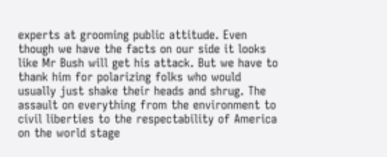experts at grooming public attitude. Even though we have the facts on our side it looks like Mr Bush will get his attack. But we have to thank him for polarizing folks who would usually just shake their heads and shrug. The assault on everything from the environment to civil liberties to the respectability of America on the world stage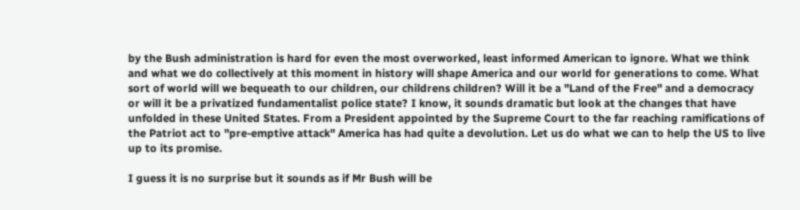by the Bush administration is hard for even the most overworked, least informed American to ignore. What we think and what we do collectively at this moment in history will shape America and our world for generations to come. What sort of world will we bequeath to our children, our childrens children? Will it be a "Land of the Free" and a democracy or will it be a privatized fundamentalist police state? I know, it sounds dramatic but look at the changes that have unfolded in these United States. From a President appointed by the Supreme Court to the far reaching ramifications of the Patriot act to "pre-emptive attack" America has had quite a devolution. Let us do what we can to help the US to live up to its promise.

I guess it is no surprise but it sounds as if Mr Bush will be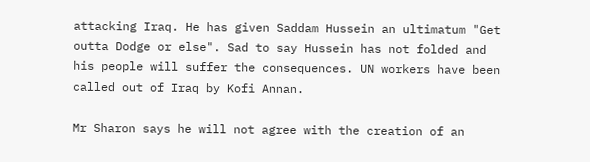attacking Iraq. He has given Saddam Hussein an ultimatum "Get outta Dodge or else". Sad to say Hussein has not folded and his people will suffer the consequences. UN workers have been called out of Iraq by Kofi Annan.

Mr Sharon says he will not agree with the creation of an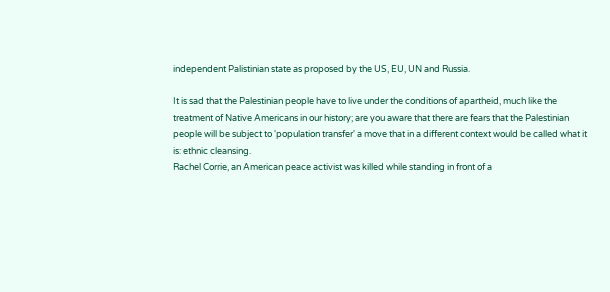independent Palistinian state as proposed by the US, EU, UN and Russia.

It is sad that the Palestinian people have to live under the conditions of apartheid, much like the treatment of Native Americans in our history; are you aware that there are fears that the Palestinian people will be subject to 'population transfer' a move that in a different context would be called what it is: ethnic cleansing.
Rachel Corrie, an American peace activist was killed while standing in front of a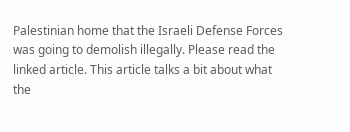Palestinian home that the Israeli Defense Forces was going to demolish illegally. Please read the linked article. This article talks a bit about what the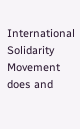International Solidarity Movement does and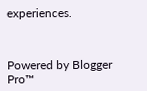experiences.



Powered by Blogger Pro™